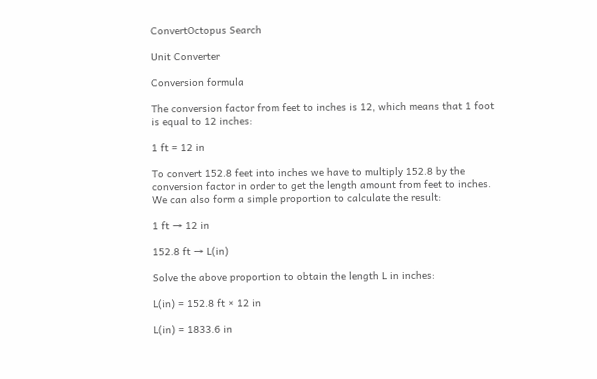ConvertOctopus Search

Unit Converter

Conversion formula

The conversion factor from feet to inches is 12, which means that 1 foot is equal to 12 inches:

1 ft = 12 in

To convert 152.8 feet into inches we have to multiply 152.8 by the conversion factor in order to get the length amount from feet to inches. We can also form a simple proportion to calculate the result:

1 ft → 12 in

152.8 ft → L(in)

Solve the above proportion to obtain the length L in inches:

L(in) = 152.8 ft × 12 in

L(in) = 1833.6 in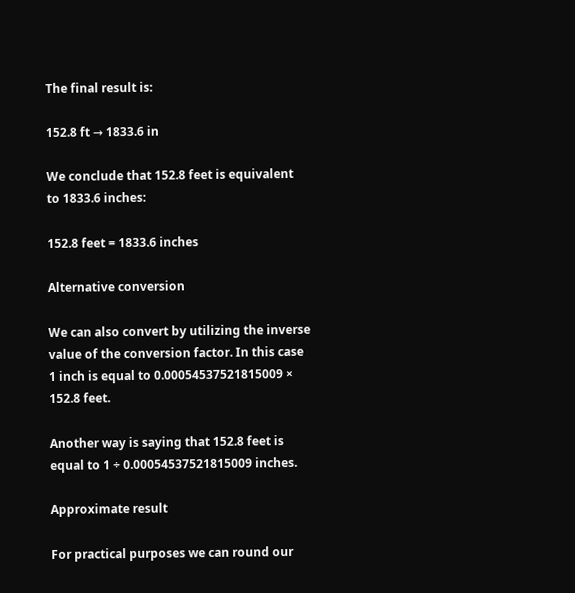The final result is:

152.8 ft → 1833.6 in

We conclude that 152.8 feet is equivalent to 1833.6 inches:

152.8 feet = 1833.6 inches

Alternative conversion

We can also convert by utilizing the inverse value of the conversion factor. In this case 1 inch is equal to 0.00054537521815009 × 152.8 feet.

Another way is saying that 152.8 feet is equal to 1 ÷ 0.00054537521815009 inches.

Approximate result

For practical purposes we can round our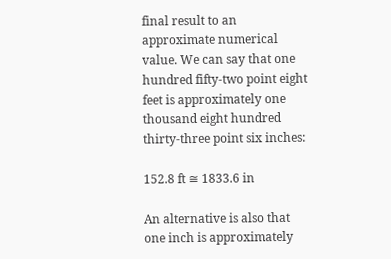final result to an approximate numerical value. We can say that one hundred fifty-two point eight feet is approximately one thousand eight hundred thirty-three point six inches:

152.8 ft ≅ 1833.6 in

An alternative is also that one inch is approximately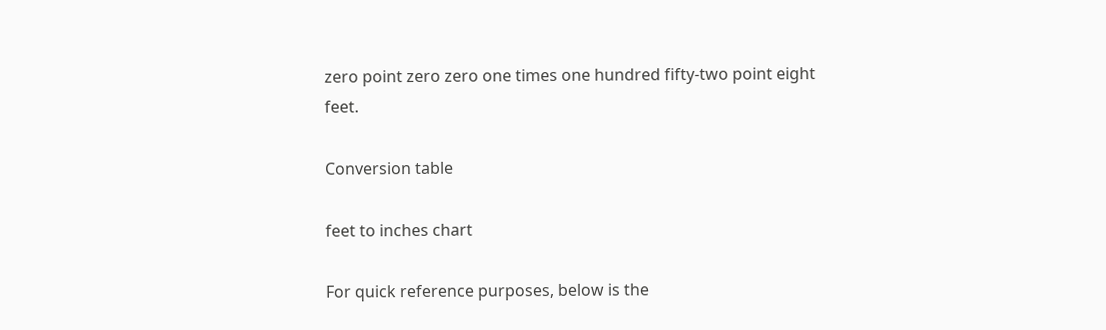zero point zero zero one times one hundred fifty-two point eight feet.

Conversion table

feet to inches chart

For quick reference purposes, below is the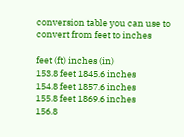conversion table you can use to convert from feet to inches

feet (ft) inches (in)
153.8 feet 1845.6 inches
154.8 feet 1857.6 inches
155.8 feet 1869.6 inches
156.8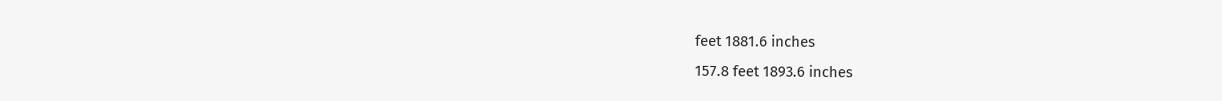feet 1881.6 inches
157.8 feet 1893.6 inches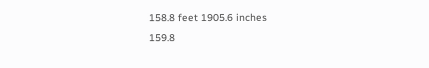158.8 feet 1905.6 inches
159.8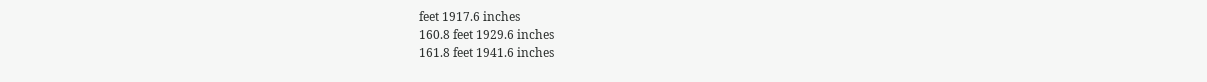feet 1917.6 inches
160.8 feet 1929.6 inches
161.8 feet 1941.6 inches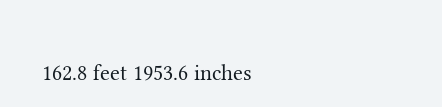162.8 feet 1953.6 inches